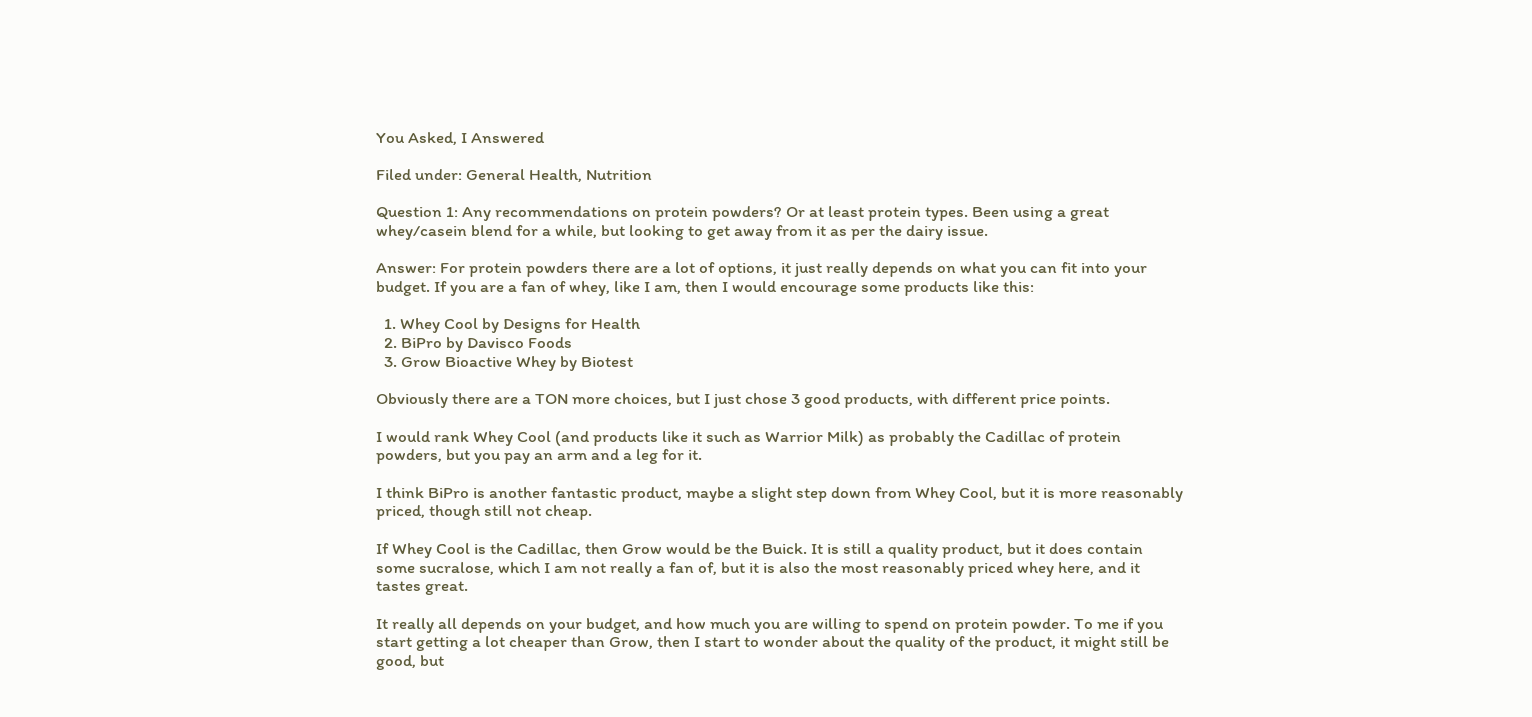You Asked, I Answered

Filed under: General Health, Nutrition

Question 1: Any recommendations on protein powders? Or at least protein types. Been using a great whey/casein blend for a while, but looking to get away from it as per the dairy issue.

Answer: For protein powders there are a lot of options, it just really depends on what you can fit into your budget. If you are a fan of whey, like I am, then I would encourage some products like this:

  1. Whey Cool by Designs for Health
  2. BiPro by Davisco Foods
  3. Grow Bioactive Whey by Biotest

Obviously there are a TON more choices, but I just chose 3 good products, with different price points.

I would rank Whey Cool (and products like it such as Warrior Milk) as probably the Cadillac of protein powders, but you pay an arm and a leg for it.

I think BiPro is another fantastic product, maybe a slight step down from Whey Cool, but it is more reasonably priced, though still not cheap.

If Whey Cool is the Cadillac, then Grow would be the Buick. It is still a quality product, but it does contain some sucralose, which I am not really a fan of, but it is also the most reasonably priced whey here, and it tastes great.

It really all depends on your budget, and how much you are willing to spend on protein powder. To me if you start getting a lot cheaper than Grow, then I start to wonder about the quality of the product, it might still be good, but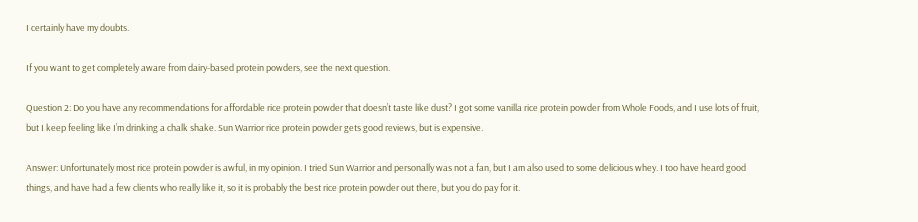I certainly have my doubts.

If you want to get completely aware from dairy-based protein powders, see the next question.

Question 2: Do you have any recommendations for affordable rice protein powder that doesn’t taste like dust? I got some vanilla rice protein powder from Whole Foods, and I use lots of fruit, but I keep feeling like I’m drinking a chalk shake. Sun Warrior rice protein powder gets good reviews, but is expensive.

Answer: Unfortunately most rice protein powder is awful, in my opinion. I tried Sun Warrior and personally was not a fan, but I am also used to some delicious whey. I too have heard good things, and have had a few clients who really like it, so it is probably the best rice protein powder out there, but you do pay for it.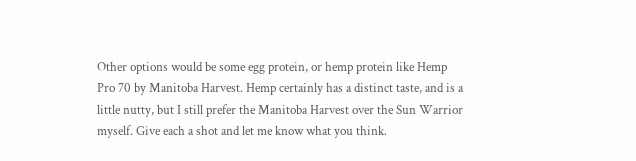Other options would be some egg protein, or hemp protein like Hemp Pro 70 by Manitoba Harvest. Hemp certainly has a distinct taste, and is a little nutty, but I still prefer the Manitoba Harvest over the Sun Warrior myself. Give each a shot and let me know what you think.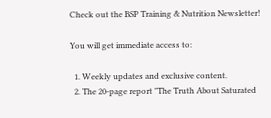Check out the BSP Training & Nutrition Newsletter!

You will get immediate access to:

  1. Weekly updates and exclusive content.
  2. The 20-page report "The Truth About Saturated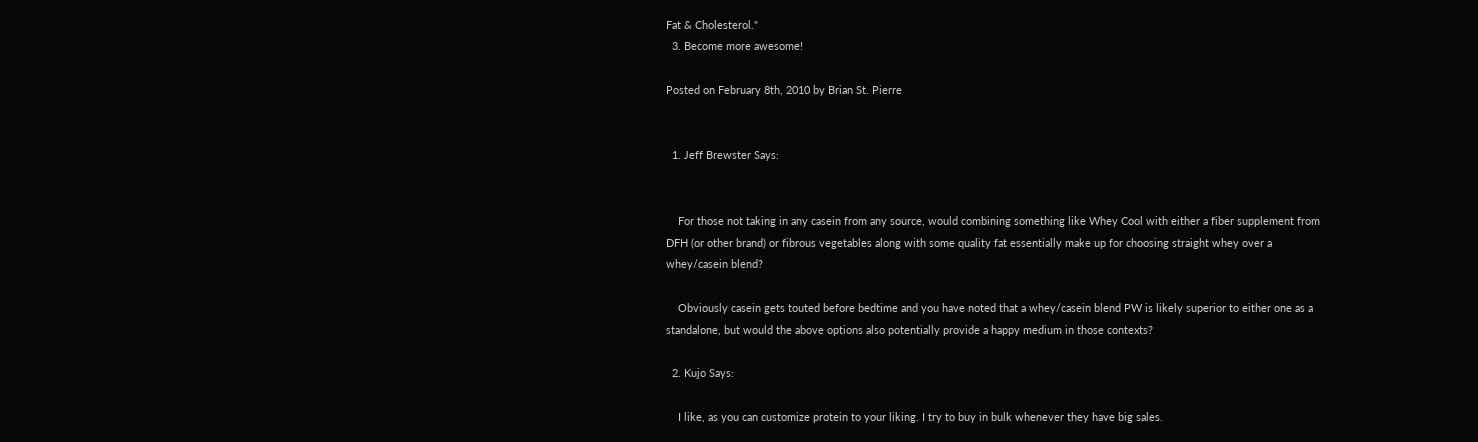Fat & Cholesterol."
  3. Become more awesome!

Posted on February 8th, 2010 by Brian St. Pierre


  1. Jeff Brewster Says:


    For those not taking in any casein from any source, would combining something like Whey Cool with either a fiber supplement from DFH (or other brand) or fibrous vegetables along with some quality fat essentially make up for choosing straight whey over a whey/casein blend?

    Obviously casein gets touted before bedtime and you have noted that a whey/casein blend PW is likely superior to either one as a standalone, but would the above options also potentially provide a happy medium in those contexts?

  2. Kujo Says:

    I like, as you can customize protein to your liking. I try to buy in bulk whenever they have big sales.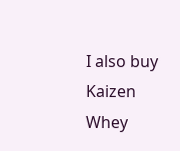I also buy Kaizen Whey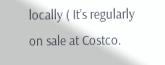locally ( It’s regularly on sale at Costco.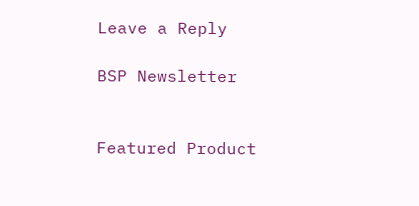Leave a Reply

BSP Newsletter


Featured Product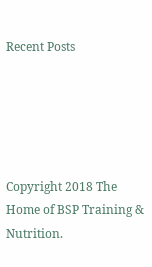Recent Posts





Copyright 2018 The Home of BSP Training & Nutrition.